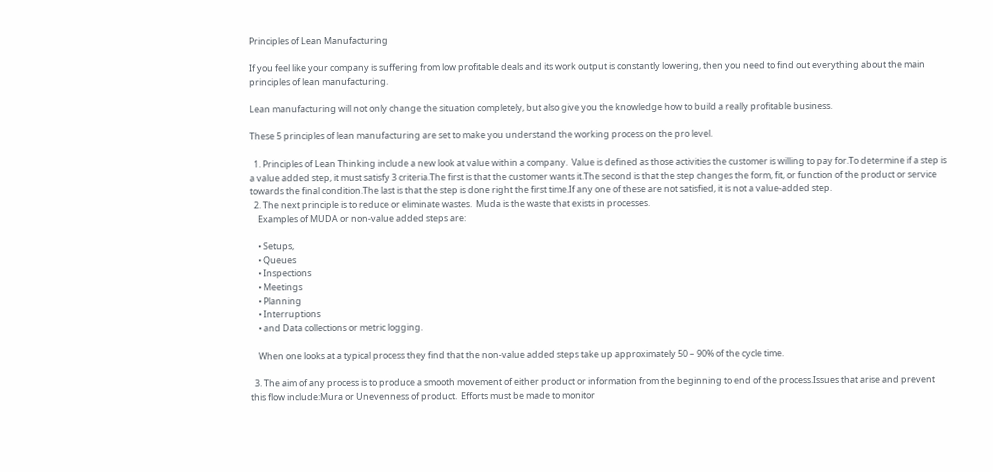Principles of Lean Manufacturing

If you feel like your company is suffering from low profitable deals and its work output is constantly lowering, then you need to find out everything about the main principles of lean manufacturing.

Lean manufacturing will not only change the situation completely, but also give you the knowledge how to build a really profitable business.

These 5 principles of lean manufacturing are set to make you understand the working process on the pro level.

  1. Principles of Lean Thinking include a new look at value within a company.  Value is defined as those activities the customer is willing to pay for.To determine if a step is a value added step, it must satisfy 3 criteria.The first is that the customer wants it.The second is that the step changes the form, fit, or function of the product or service towards the final condition.The last is that the step is done right the first time.If any one of these are not satisfied, it is not a value-added step.
  2. The next principle is to reduce or eliminate wastes.  Muda is the waste that exists in processes.
    Examples of MUDA or non-value added steps are:

    • Setups,
    • Queues
    • Inspections
    • Meetings
    • Planning
    • Interruptions
    • and Data collections or metric logging.

    When one looks at a typical process they find that the non-value added steps take up approximately 50 – 90% of the cycle time.

  3. The aim of any process is to produce a smooth movement of either product or information from the beginning to end of the process.Issues that arise and prevent this flow include:Mura or Unevenness of product.  Efforts must be made to monitor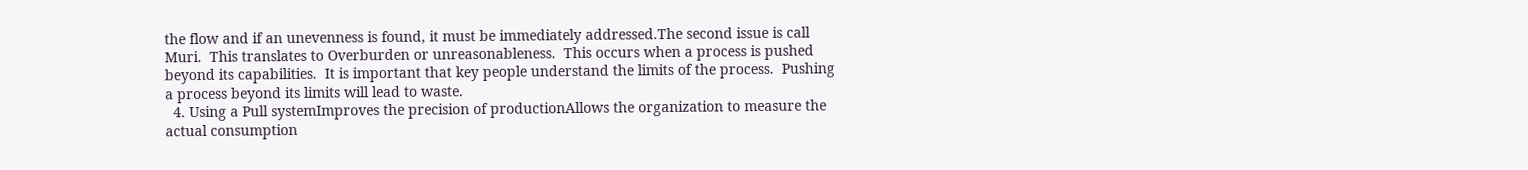the flow and if an unevenness is found, it must be immediately addressed.The second issue is call Muri.  This translates to Overburden or unreasonableness.  This occurs when a process is pushed beyond its capabilities.  It is important that key people understand the limits of the process.  Pushing a process beyond its limits will lead to waste.
  4. Using a Pull systemImproves the precision of productionAllows the organization to measure the actual consumption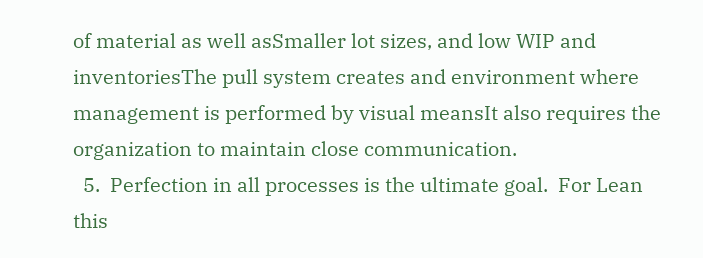of material as well asSmaller lot sizes, and low WIP and inventoriesThe pull system creates and environment where management is performed by visual meansIt also requires the organization to maintain close communication.
  5.  Perfection in all processes is the ultimate goal.  For Lean this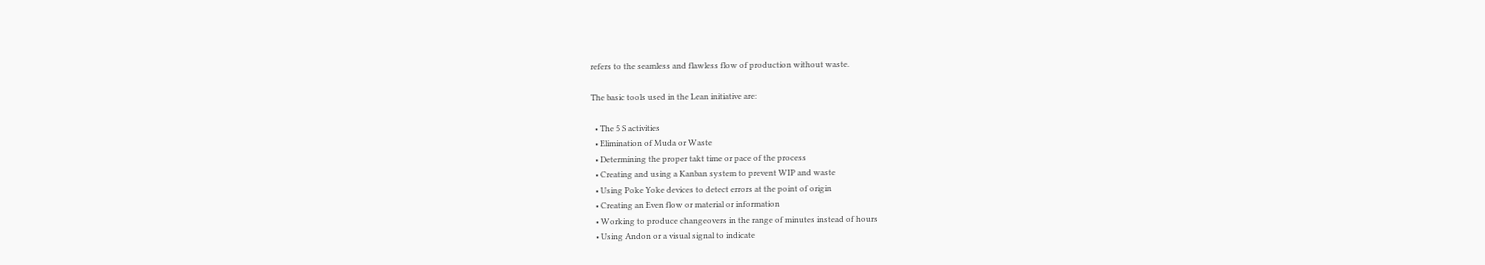refers to the seamless and flawless flow of production without waste.

The basic tools used in the Lean initiative are:

  • The 5 S activities
  • Elimination of Muda or Waste
  • Determining the proper takt time or pace of the process
  • Creating and using a Kanban system to prevent WIP and waste
  • Using Poke Yoke devices to detect errors at the point of origin
  • Creating an Even flow or material or information
  • Working to produce changeovers in the range of minutes instead of hours
  • Using Andon or a visual signal to indicate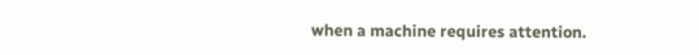when a machine requires attention.